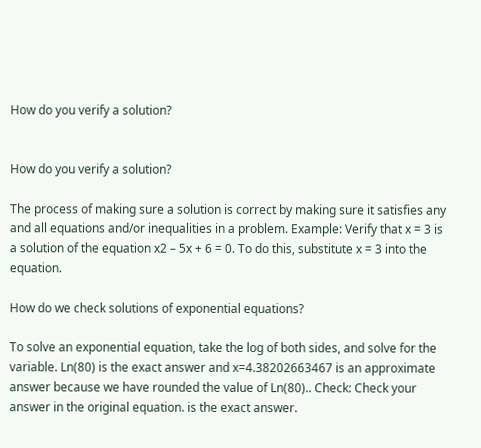How do you verify a solution?


How do you verify a solution?

The process of making sure a solution is correct by making sure it satisfies any and all equations and/or inequalities in a problem. Example: Verify that x = 3 is a solution of the equation x2 – 5x + 6 = 0. To do this, substitute x = 3 into the equation.

How do we check solutions of exponential equations?

To solve an exponential equation, take the log of both sides, and solve for the variable. Ln(80) is the exact answer and x=4.38202663467 is an approximate answer because we have rounded the value of Ln(80).. Check: Check your answer in the original equation. is the exact answer.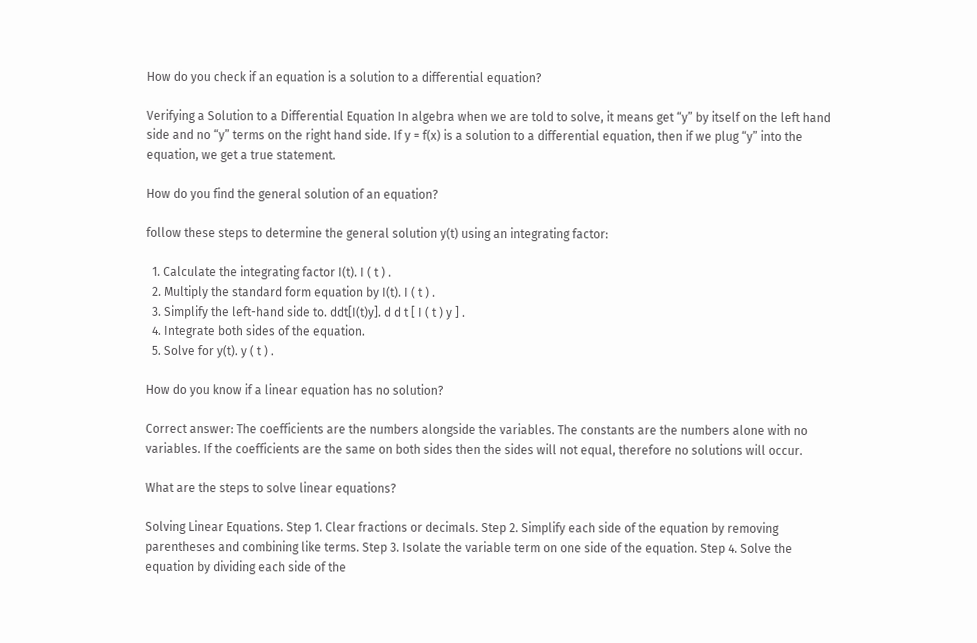How do you check if an equation is a solution to a differential equation?

Verifying a Solution to a Differential Equation In algebra when we are told to solve, it means get “y” by itself on the left hand side and no “y” terms on the right hand side. If y = f(x) is a solution to a differential equation, then if we plug “y” into the equation, we get a true statement.

How do you find the general solution of an equation?

follow these steps to determine the general solution y(t) using an integrating factor:

  1. Calculate the integrating factor I(t). I ( t ) .
  2. Multiply the standard form equation by I(t). I ( t ) .
  3. Simplify the left-hand side to. ddt[I(t)y]. d d t [ I ( t ) y ] .
  4. Integrate both sides of the equation.
  5. Solve for y(t). y ( t ) .

How do you know if a linear equation has no solution?

Correct answer: The coefficients are the numbers alongside the variables. The constants are the numbers alone with no variables. If the coefficients are the same on both sides then the sides will not equal, therefore no solutions will occur.

What are the steps to solve linear equations?

Solving Linear Equations. Step 1. Clear fractions or decimals. Step 2. Simplify each side of the equation by removing parentheses and combining like terms. Step 3. Isolate the variable term on one side of the equation. Step 4. Solve the equation by dividing each side of the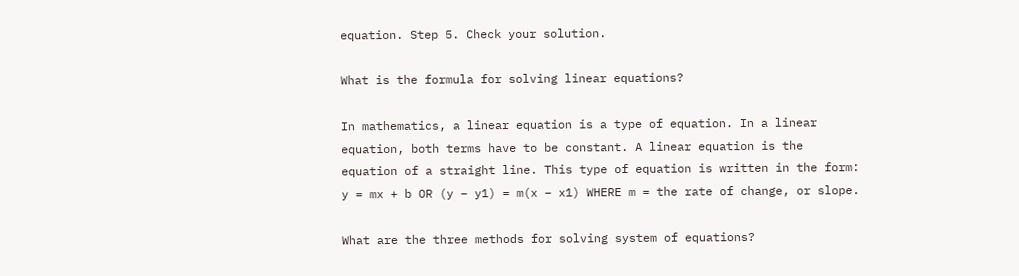equation. Step 5. Check your solution.

What is the formula for solving linear equations?

In mathematics, a linear equation is a type of equation. In a linear equation, both terms have to be constant. A linear equation is the equation of a straight line. This type of equation is written in the form: y = mx + b OR (y – y1) = m(x – x1) WHERE m = the rate of change, or slope.

What are the three methods for solving system of equations?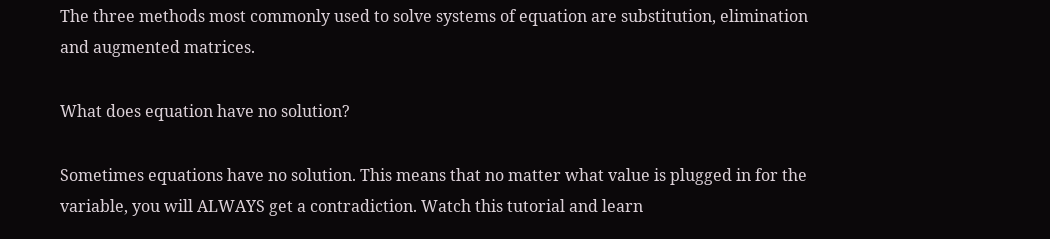The three methods most commonly used to solve systems of equation are substitution, elimination and augmented matrices.

What does equation have no solution?

Sometimes equations have no solution. This means that no matter what value is plugged in for the variable, you will ALWAYS get a contradiction. Watch this tutorial and learn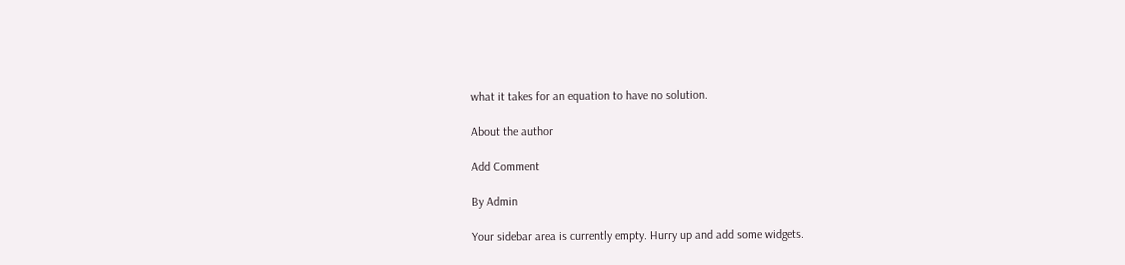what it takes for an equation to have no solution.

About the author

Add Comment

By Admin

Your sidebar area is currently empty. Hurry up and add some widgets.